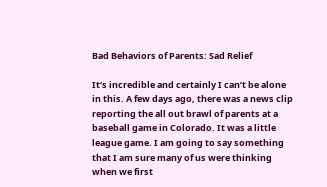Bad Behaviors of Parents: Sad Relief

It’s incredible and certainly I can’t be alone in this. A few days ago, there was a news clip reporting the all out brawl of parents at a baseball game in Colorado. It was a little league game. I am going to say something that I am sure many of us were thinking when we first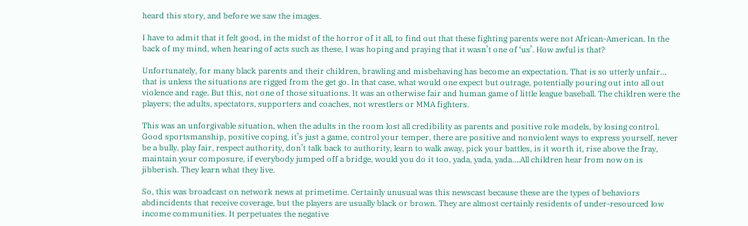heard this story, and before we saw the images.

I have to admit that it felt good, in the midst of the horror of it all, to find out that these fighting parents were not African-American. In the back of my mind, when hearing of acts such as these, I was hoping and praying that it wasn’t one of ‘us’. How awful is that?

Unfortunately, for many black parents and their children, brawling and misbehaving has become an expectation. That is so utterly unfair… that is unless the situations are rigged from the get go. In that case, what would one expect but outrage, potentially pouring out into all out violence and rage. But this, not one of those situations. It was an otherwise fair and human game of little league baseball. The children were the players; the adults, spectators, supporters and coaches, not wrestlers or MMA fighters.

This was an unforgivable situation, when the adults in the room lost all credibility as parents and positive role models, by losing control.
Good sportsmanship, positive coping, it’s just a game, control your temper, there are positive and nonviolent ways to express yourself, never be a bully, play fair, respect authority, don’t talk back to authority, learn to walk away, pick your battles, is it worth it, rise above the fray, maintain your composure, if everybody jumped off a bridge, would you do it too, yada, yada, yada….All children hear from now on is jibberish. They learn what they live.

So, this was broadcast on network news at primetime. Certainly unusual was this newscast because these are the types of behaviors abdincidents that receive coverage, but the players are usually black or brown. They are almost certainly residents of under-resourced low income communities. It perpetuates the negative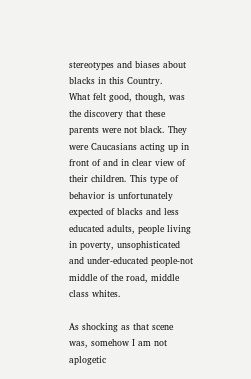stereotypes and biases about blacks in this Country.
What felt good, though, was the discovery that these parents were not black. They were Caucasians acting up in front of and in clear view of their children. This type of behavior is unfortunately expected of blacks and less educated adults, people living in poverty, unsophisticated and under-educated people-not middle of the road, middle class whites.

As shocking as that scene was, somehow I am not aplogetic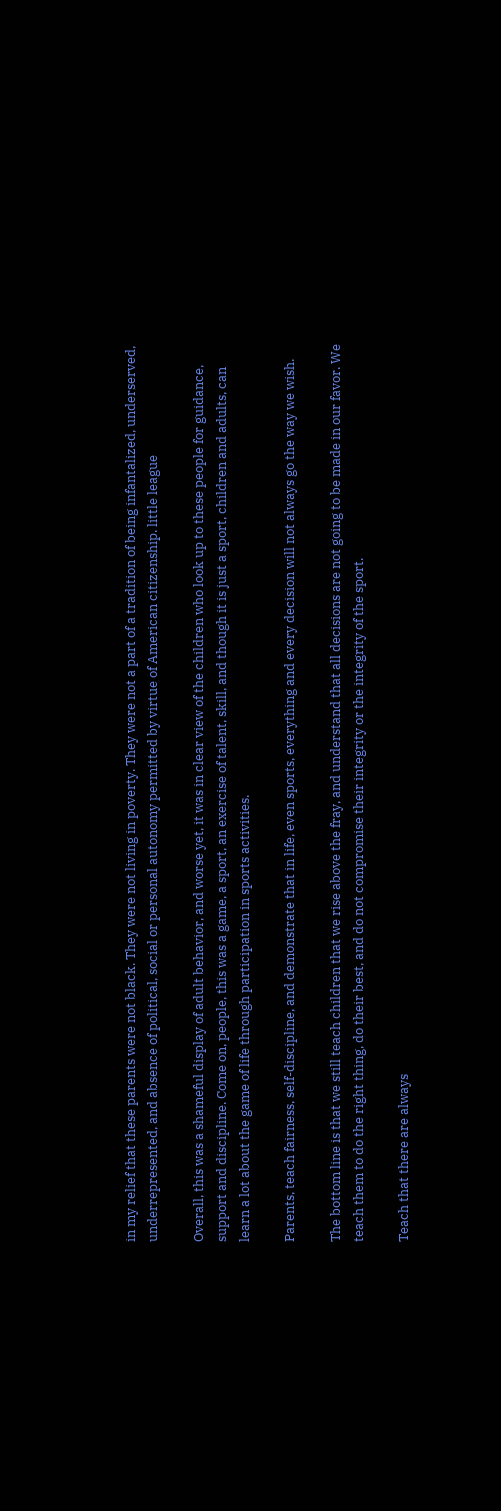in my relief that these parents were not black. They were not living in poverty. They were not a part of a tradition of being infantalized, underserved, underrepresented, and absence of political, social or personal autonomy permitted by virtue of American citizenship. little league

Overall, this was a shameful display of adult behavior, and worse yet, it was in clear view of the children who look up to these people for guidance, support and discipline. Come on, people, this was a game, a sport, an exercise of talent, skill, and though it is just a sport, children and adults, can learn a lot about the game of life through participation in sports activities.

Parents, teach fairness, self-discipline, and demonstrate that in life, even sports, everything and every decision will not always go the way we wish.

The bottom line is that we still teach children that we rise above the fray, and understand that all decisions are not going to be made in our favor. We teach them to do the right thing, do their best, and do not compromise their integrity or the integrity of the sport.

Teach that there are always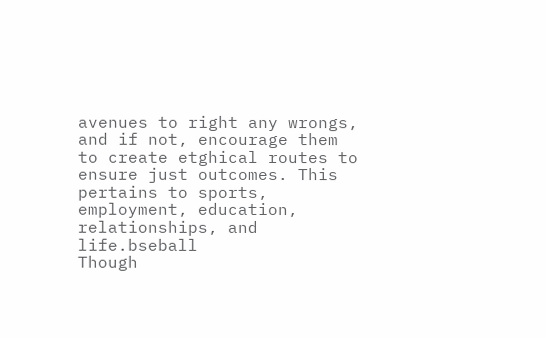avenues to right any wrongs, and if not, encourage them to create etghical routes to ensure just outcomes. This pertains to sports, employment, education, relationships, and life.bseball
Though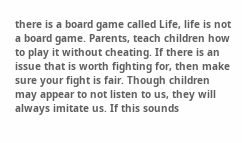there is a board game called Life, life is not a board game. Parents, teach children how to play it without cheating. If there is an issue that is worth fighting for, then make sure your fight is fair. Though children may appear to not listen to us, they will always imitate us. If this sounds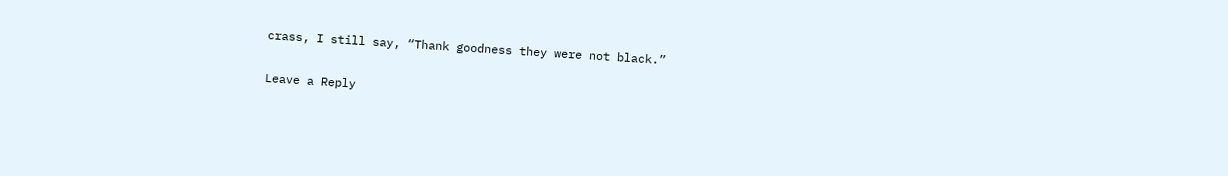crass, I still say, “Thank goodness they were not black.”


Leave a Reply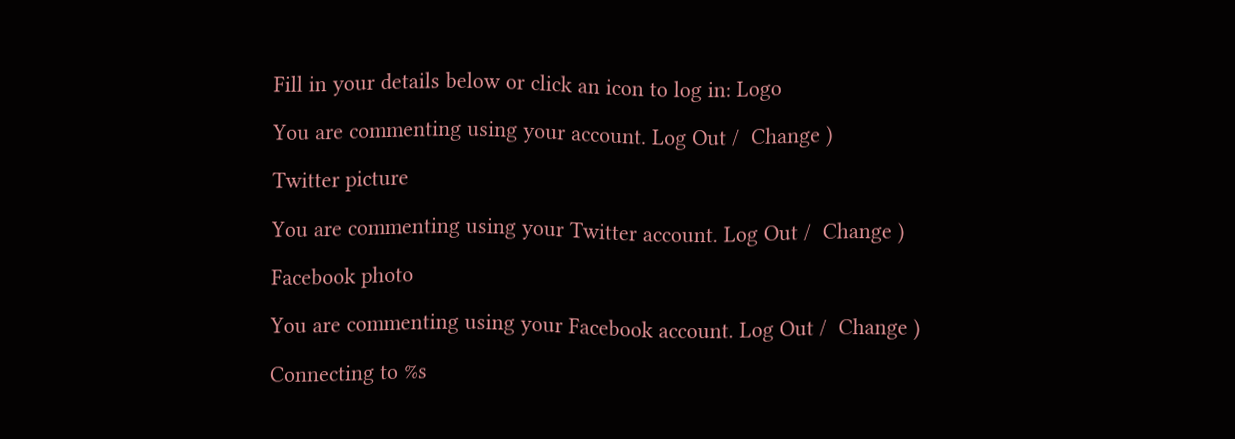Fill in your details below or click an icon to log in: Logo

You are commenting using your account. Log Out /  Change )

Twitter picture

You are commenting using your Twitter account. Log Out /  Change )

Facebook photo

You are commenting using your Facebook account. Log Out /  Change )

Connecting to %s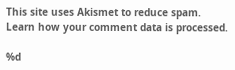This site uses Akismet to reduce spam. Learn how your comment data is processed.

%d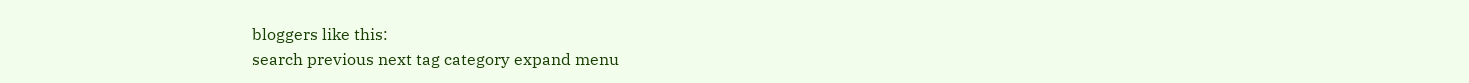bloggers like this:
search previous next tag category expand menu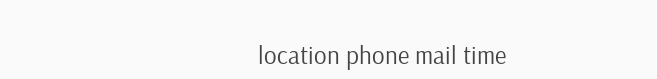location phone mail time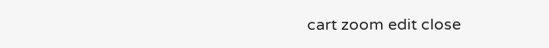cart zoom edit close